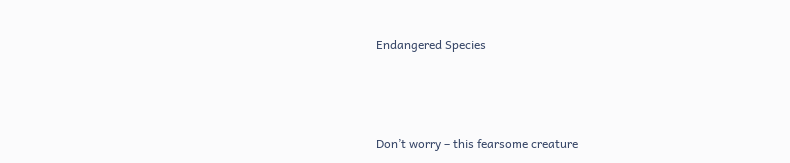Endangered Species



Don’t worry – this fearsome creature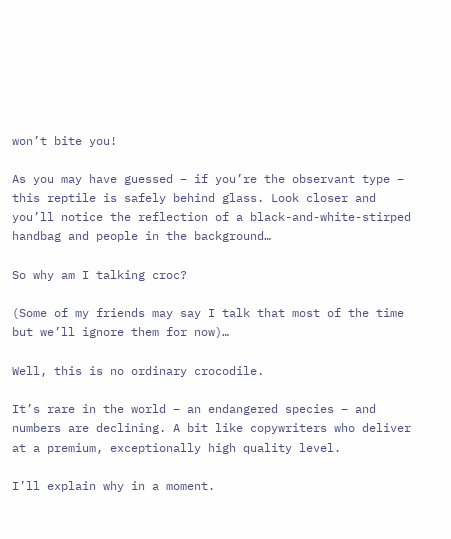won’t bite you!

As you may have guessed – if you’re the observant type – this reptile is safely behind glass. Look closer and you’ll notice the reflection of a black-and-white-stirped handbag and people in the background…

So why am I talking croc?

(Some of my friends may say I talk that most of the time but we’ll ignore them for now)…

Well, this is no ordinary crocodile.

It’s rare in the world – an endangered species – and numbers are declining. A bit like copywriters who deliver at a premium, exceptionally high quality level.

I’ll explain why in a moment.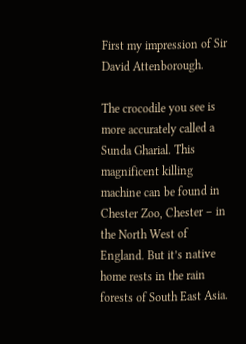First my impression of Sir David Attenborough.

The crocodile you see is more accurately called a Sunda Gharial. This magnificent killing machine can be found in Chester Zoo, Chester – in the North West of England. But it’s native home rests in the rain forests of South East Asia.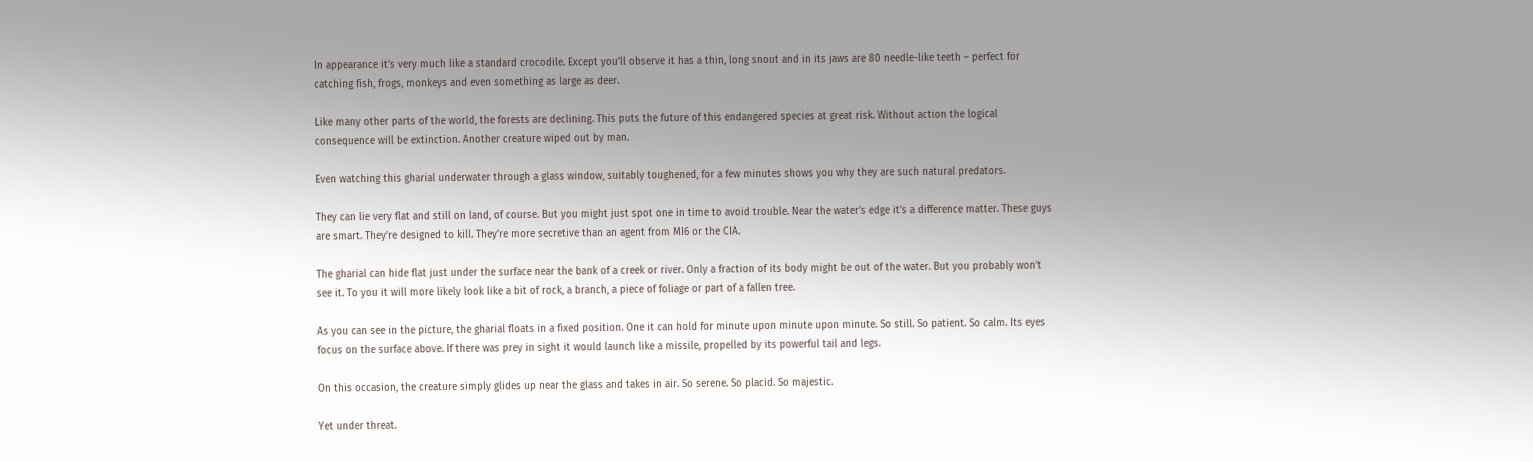In appearance it’s very much like a standard crocodile. Except you’ll observe it has a thin, long snout and in its jaws are 80 needle-like teeth – perfect for catching fish, frogs, monkeys and even something as large as deer.

Like many other parts of the world, the forests are declining. This puts the future of this endangered species at great risk. Without action the logical consequence will be extinction. Another creature wiped out by man.

Even watching this gharial underwater through a glass window, suitably toughened, for a few minutes shows you why they are such natural predators.

They can lie very flat and still on land, of course. But you might just spot one in time to avoid trouble. Near the water’s edge it’s a difference matter. These guys are smart. They’re designed to kill. They’re more secretive than an agent from MI6 or the CIA.

The gharial can hide flat just under the surface near the bank of a creek or river. Only a fraction of its body might be out of the water. But you probably won’t see it. To you it will more likely look like a bit of rock, a branch, a piece of foliage or part of a fallen tree.

As you can see in the picture, the gharial floats in a fixed position. One it can hold for minute upon minute upon minute. So still. So patient. So calm. Its eyes focus on the surface above. If there was prey in sight it would launch like a missile, propelled by its powerful tail and legs.

On this occasion, the creature simply glides up near the glass and takes in air. So serene. So placid. So majestic.

Yet under threat.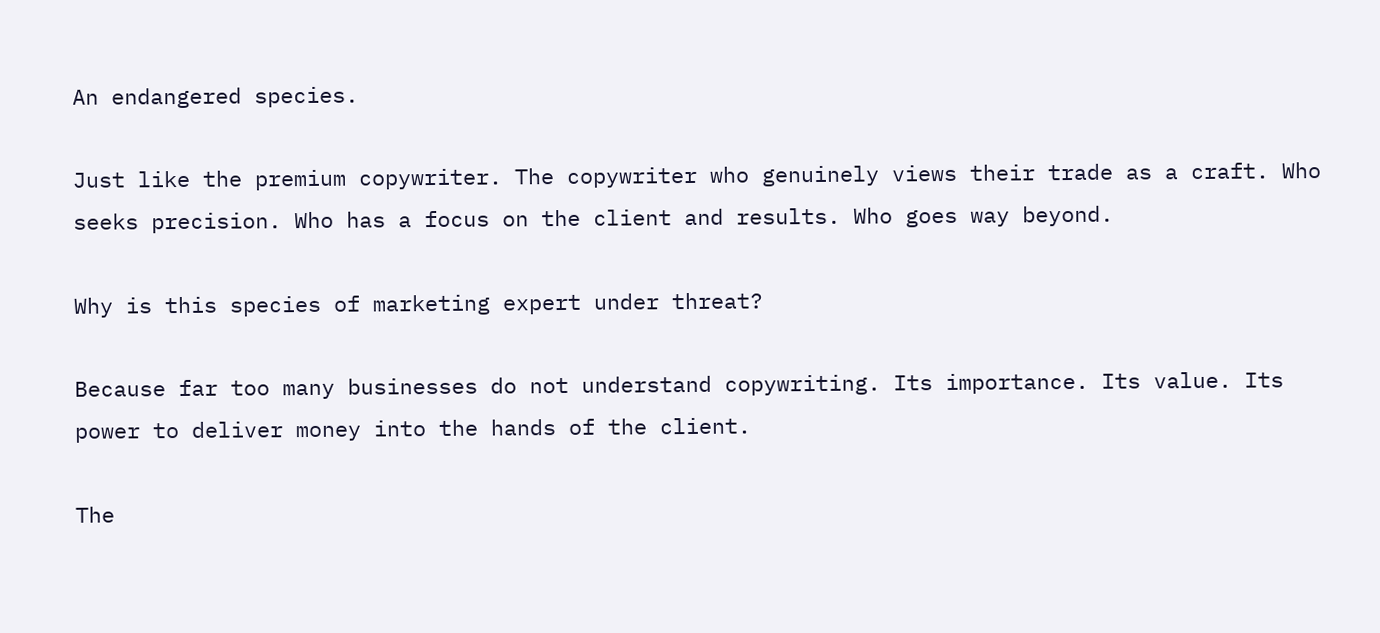An endangered species.

Just like the premium copywriter. The copywriter who genuinely views their trade as a craft. Who seeks precision. Who has a focus on the client and results. Who goes way beyond.

Why is this species of marketing expert under threat?

Because far too many businesses do not understand copywriting. Its importance. Its value. Its power to deliver money into the hands of the client.

The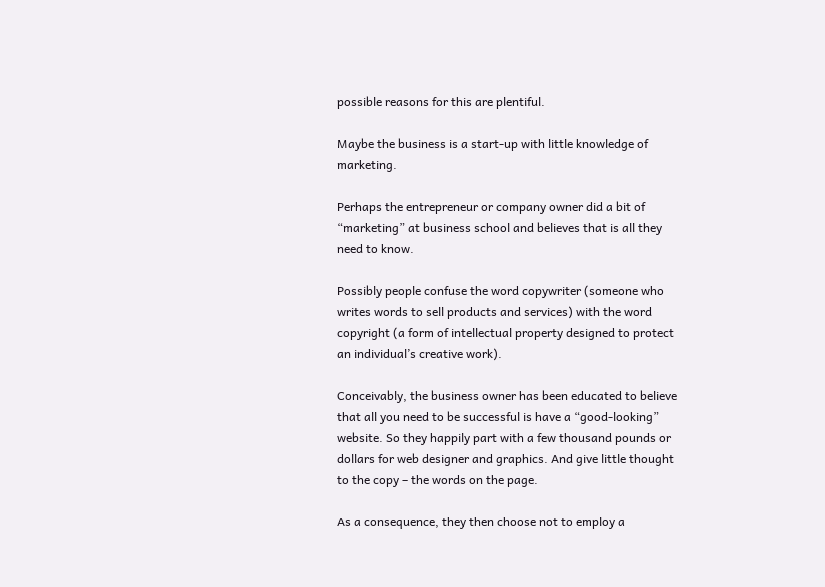possible reasons for this are plentiful.

Maybe the business is a start-up with little knowledge of marketing.

Perhaps the entrepreneur or company owner did a bit of “marketing” at business school and believes that is all they need to know.

Possibly people confuse the word copywriter (someone who writes words to sell products and services) with the word copyright (a form of intellectual property designed to protect an individual’s creative work).

Conceivably, the business owner has been educated to believe that all you need to be successful is have a “good-looking” website. So they happily part with a few thousand pounds or dollars for web designer and graphics. And give little thought to the copy – the words on the page.

As a consequence, they then choose not to employ a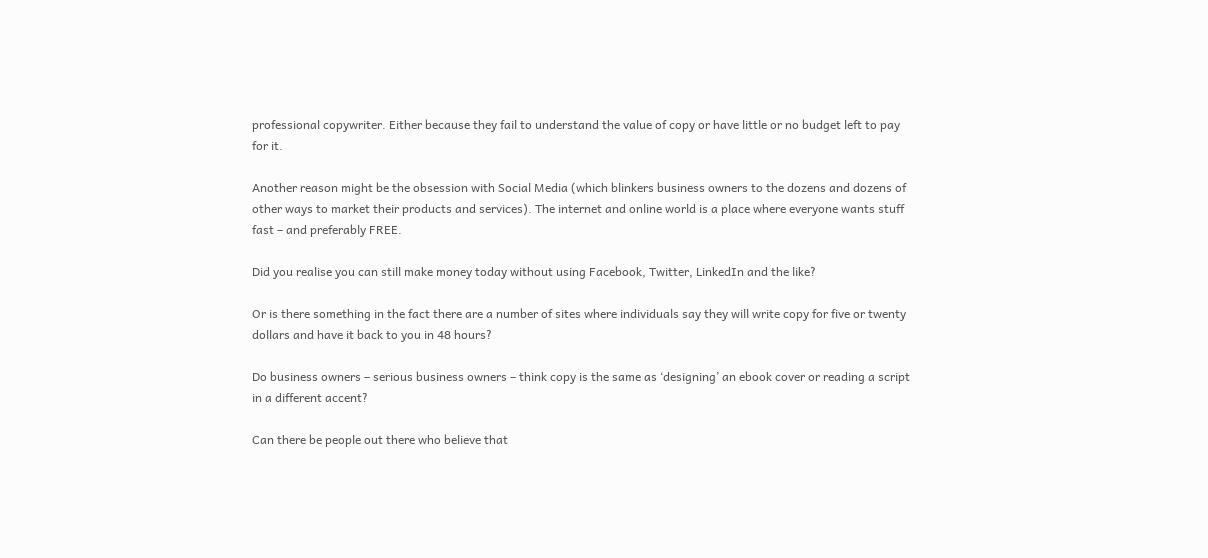professional copywriter. Either because they fail to understand the value of copy or have little or no budget left to pay for it.

Another reason might be the obsession with Social Media (which blinkers business owners to the dozens and dozens of other ways to market their products and services). The internet and online world is a place where everyone wants stuff fast – and preferably FREE.

Did you realise you can still make money today without using Facebook, Twitter, LinkedIn and the like?

Or is there something in the fact there are a number of sites where individuals say they will write copy for five or twenty dollars and have it back to you in 48 hours?

Do business owners – serious business owners – think copy is the same as ‘designing’ an ebook cover or reading a script in a different accent?

Can there be people out there who believe that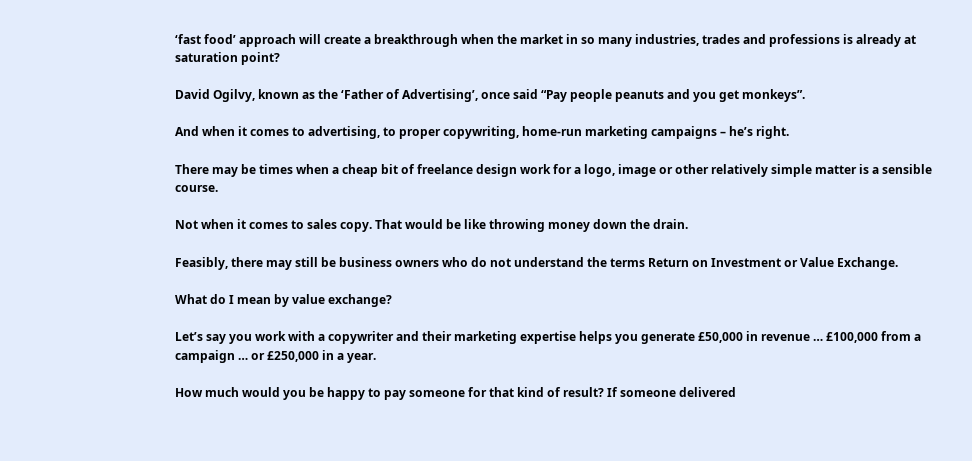‘fast food’ approach will create a breakthrough when the market in so many industries, trades and professions is already at saturation point?

David Ogilvy, known as the ‘Father of Advertising’, once said “Pay people peanuts and you get monkeys”.

And when it comes to advertising, to proper copywriting, home-run marketing campaigns – he’s right.

There may be times when a cheap bit of freelance design work for a logo, image or other relatively simple matter is a sensible course.

Not when it comes to sales copy. That would be like throwing money down the drain.

Feasibly, there may still be business owners who do not understand the terms Return on Investment or Value Exchange.

What do I mean by value exchange?

Let’s say you work with a copywriter and their marketing expertise helps you generate £50,000 in revenue … £100,000 from a campaign … or £250,000 in a year.

How much would you be happy to pay someone for that kind of result? If someone delivered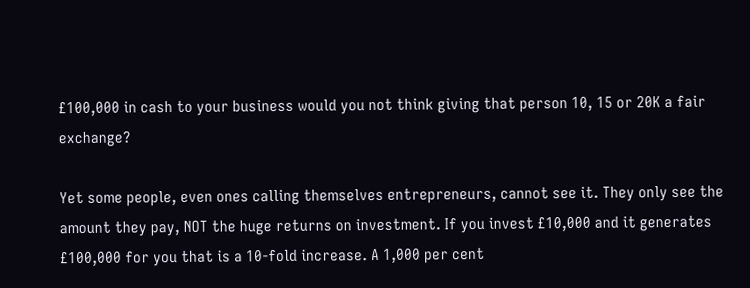£100,000 in cash to your business would you not think giving that person 10, 15 or 20K a fair exchange?

Yet some people, even ones calling themselves entrepreneurs, cannot see it. They only see the amount they pay, NOT the huge returns on investment. If you invest £10,000 and it generates £100,000 for you that is a 10-fold increase. A 1,000 per cent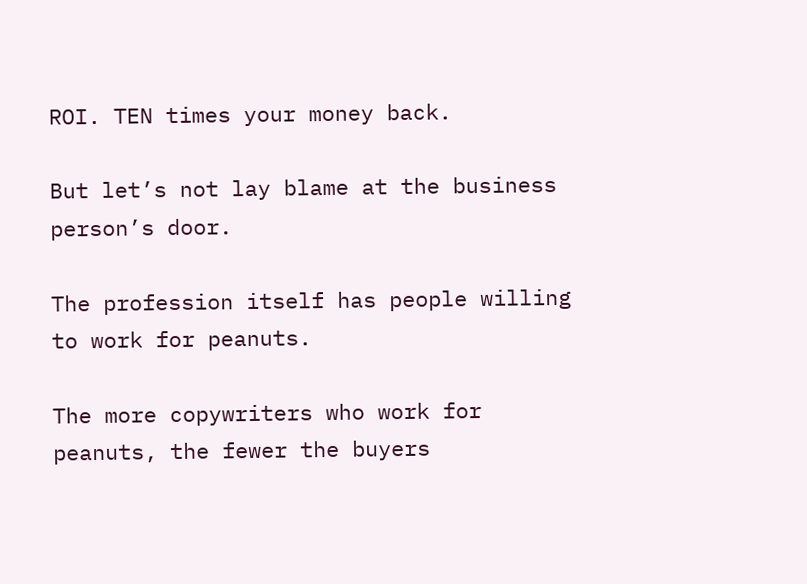ROI. TEN times your money back.

But let’s not lay blame at the business person’s door.

The profession itself has people willing to work for peanuts.

The more copywriters who work for peanuts, the fewer the buyers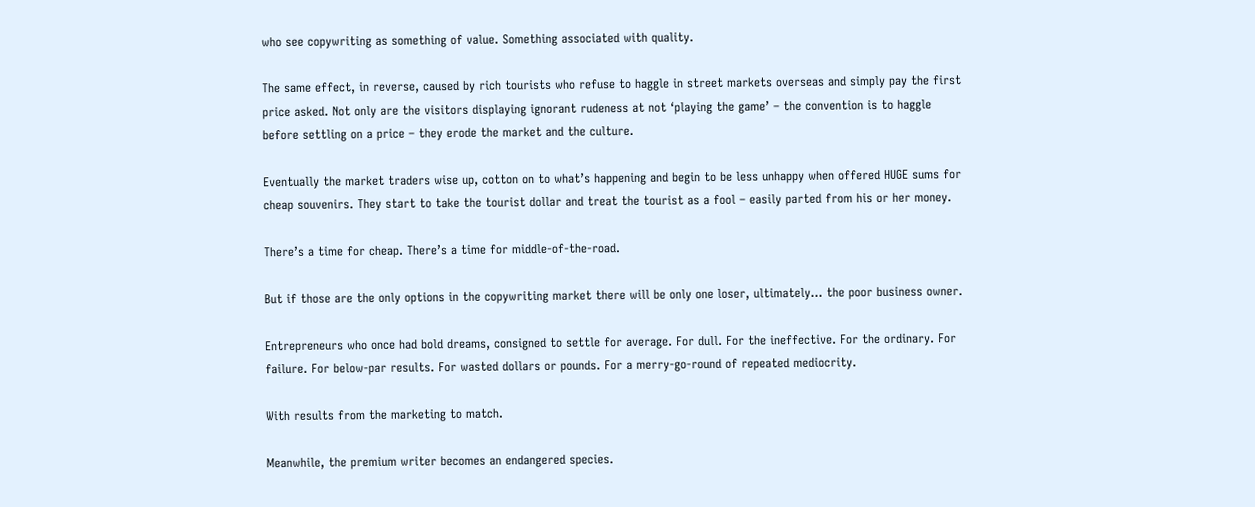who see copywriting as something of value. Something associated with quality.

The same effect, in reverse, caused by rich tourists who refuse to haggle in street markets overseas and simply pay the first price asked. Not only are the visitors displaying ignorant rudeness at not ‘playing the game’ – the convention is to haggle before settling on a price – they erode the market and the culture.

Eventually the market traders wise up, cotton on to what’s happening and begin to be less unhappy when offered HUGE sums for cheap souvenirs. They start to take the tourist dollar and treat the tourist as a fool – easily parted from his or her money.

There’s a time for cheap. There’s a time for middle-of-the-road.

But if those are the only options in the copywriting market there will be only one loser, ultimately… the poor business owner.

Entrepreneurs who once had bold dreams, consigned to settle for average. For dull. For the ineffective. For the ordinary. For failure. For below-par results. For wasted dollars or pounds. For a merry-go-round of repeated mediocrity.

With results from the marketing to match.

Meanwhile, the premium writer becomes an endangered species.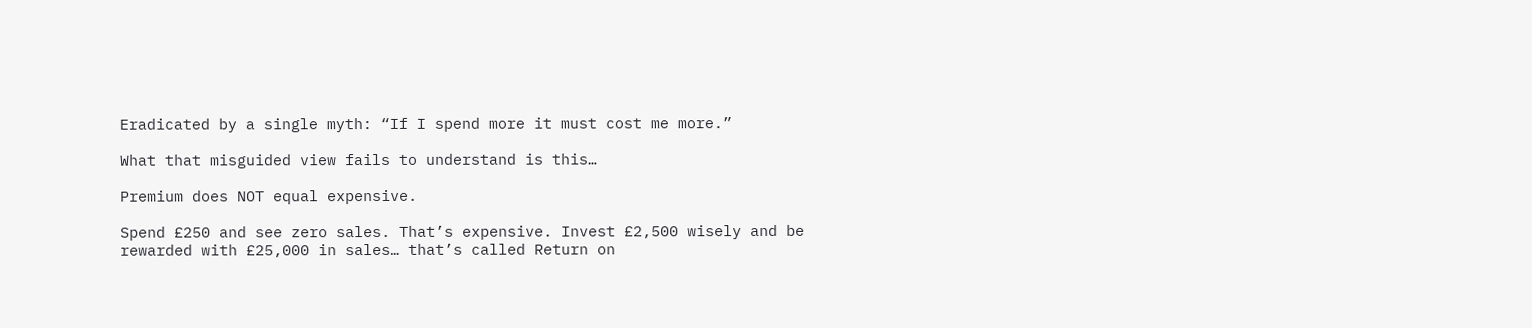Eradicated by a single myth: “If I spend more it must cost me more.”

What that misguided view fails to understand is this…

Premium does NOT equal expensive.

Spend £250 and see zero sales. That’s expensive. Invest £2,500 wisely and be rewarded with £25,000 in sales… that’s called Return on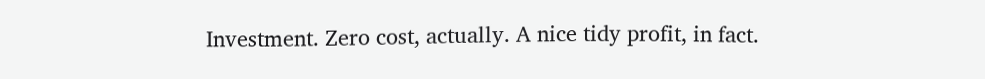Investment. Zero cost, actually. A nice tidy profit, in fact.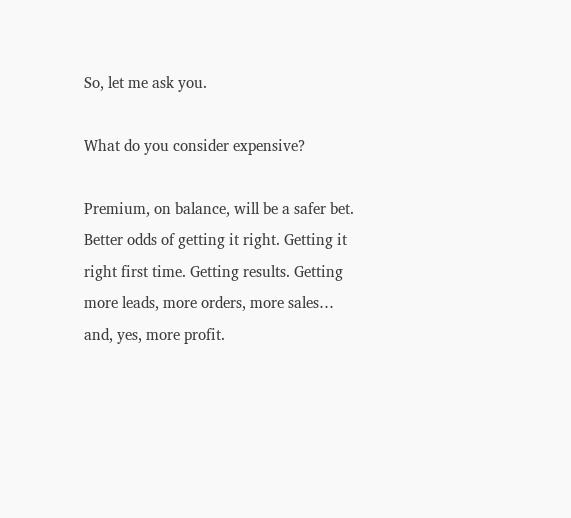So, let me ask you.

What do you consider expensive?

Premium, on balance, will be a safer bet. Better odds of getting it right. Getting it right first time. Getting results. Getting more leads, more orders, more sales… and, yes, more profit.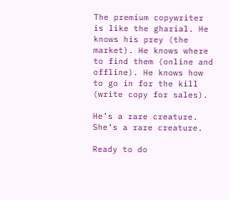The premium copywriter is like the gharial. He knows his prey (the market). He knows where to find them (online and offline). He knows how to go in for the kill (write copy for sales).

He’s a rare creature. She’s a rare creature.

Ready to do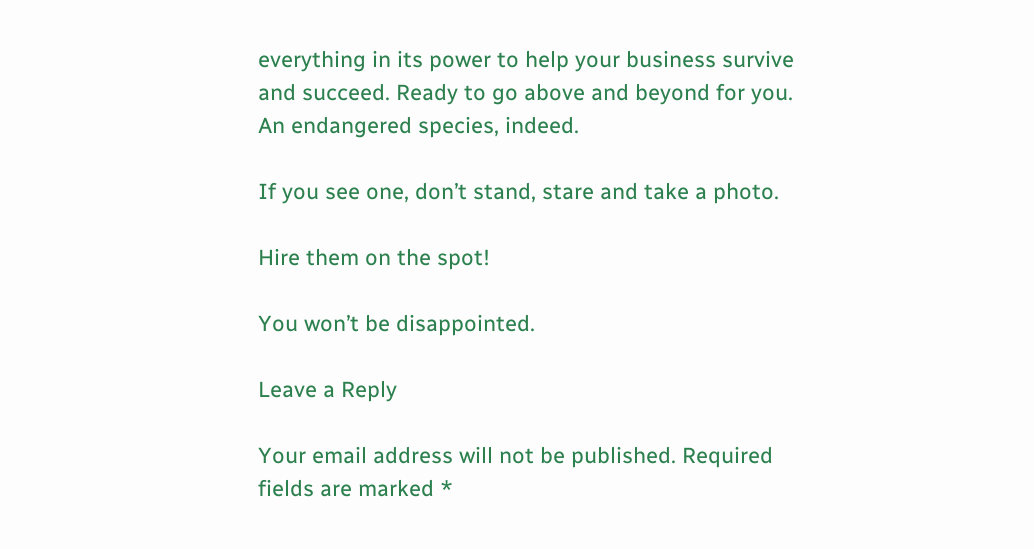everything in its power to help your business survive and succeed. Ready to go above and beyond for you. An endangered species, indeed.

If you see one, don’t stand, stare and take a photo.

Hire them on the spot!

You won’t be disappointed.

Leave a Reply

Your email address will not be published. Required fields are marked *